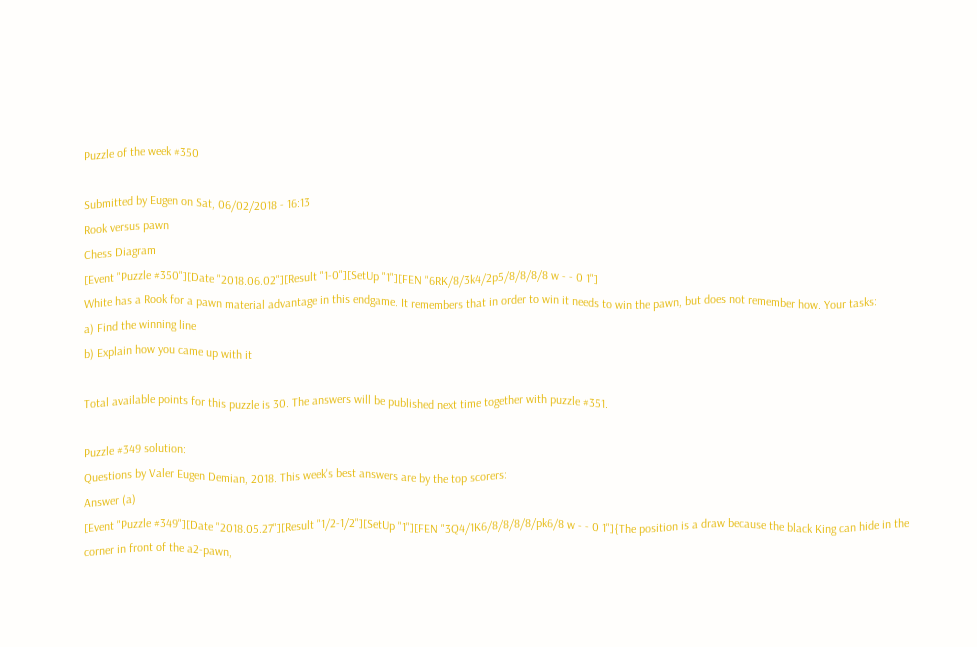Puzzle of the week #350

Submitted by Eugen on Sat, 06/02/2018 - 16:13
Rook versus pawn
Chess Diagram
[Event "Puzzle #350"][Date "2018.06.02"][Result "1-0"][SetUp "1"][FEN "6RK/8/3k4/2p5/8/8/8/8 w - - 0 1"]
White has a Rook for a pawn material advantage in this endgame. It remembers that in order to win it needs to win the pawn, but does not remember how. Your tasks:
a) Find the winning line
b) Explain how you came up with it

Total available points for this puzzle is 30. The answers will be published next time together with puzzle #351.

Puzzle #349 solution:
Questions by Valer Eugen Demian, 2018. This week's best answers are by the top scorers:
Answer (a)
[Event "Puzzle #349"][Date "2018.05.27"][Result "1/2-1/2"][SetUp "1"][FEN "3Q4/1K6/8/8/8/8/pk6/8 w - - 0 1"]{The position is a draw because the black King can hide in the corner in front of the a2-pawn,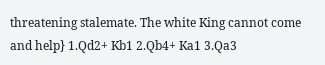threatening stalemate. The white King cannot come and help} 1.Qd2+ Kb1 2.Qb4+ Ka1 3.Qa3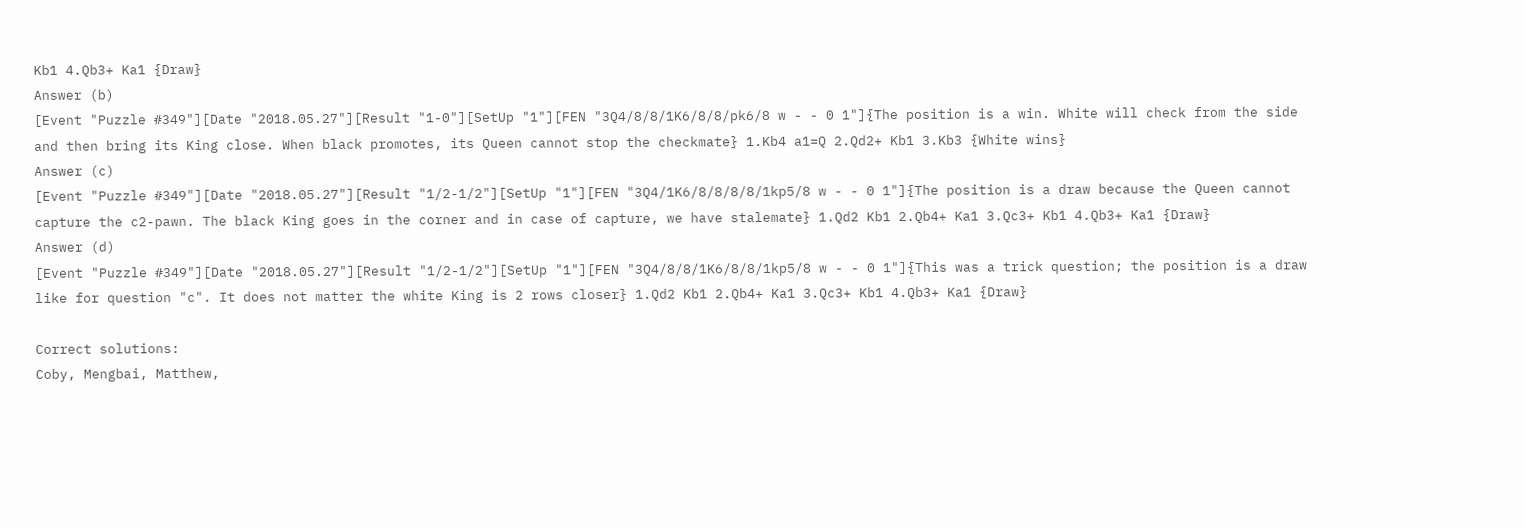Kb1 4.Qb3+ Ka1 {Draw}
Answer (b)
[Event "Puzzle #349"][Date "2018.05.27"][Result "1-0"][SetUp "1"][FEN "3Q4/8/8/1K6/8/8/pk6/8 w - - 0 1"]{The position is a win. White will check from the side and then bring its King close. When black promotes, its Queen cannot stop the checkmate} 1.Kb4 a1=Q 2.Qd2+ Kb1 3.Kb3 {White wins}
Answer (c)
[Event "Puzzle #349"][Date "2018.05.27"][Result "1/2-1/2"][SetUp "1"][FEN "3Q4/1K6/8/8/8/8/1kp5/8 w - - 0 1"]{The position is a draw because the Queen cannot capture the c2-pawn. The black King goes in the corner and in case of capture, we have stalemate} 1.Qd2 Kb1 2.Qb4+ Ka1 3.Qc3+ Kb1 4.Qb3+ Ka1 {Draw}
Answer (d)
[Event "Puzzle #349"][Date "2018.05.27"][Result "1/2-1/2"][SetUp "1"][FEN "3Q4/8/8/1K6/8/8/1kp5/8 w - - 0 1"]{This was a trick question; the position is a draw like for question "c". It does not matter the white King is 2 rows closer} 1.Qd2 Kb1 2.Qb4+ Ka1 3.Qc3+ Kb1 4.Qb3+ Ka1 {Draw}

Correct solutions:
Coby, Mengbai, Matthew,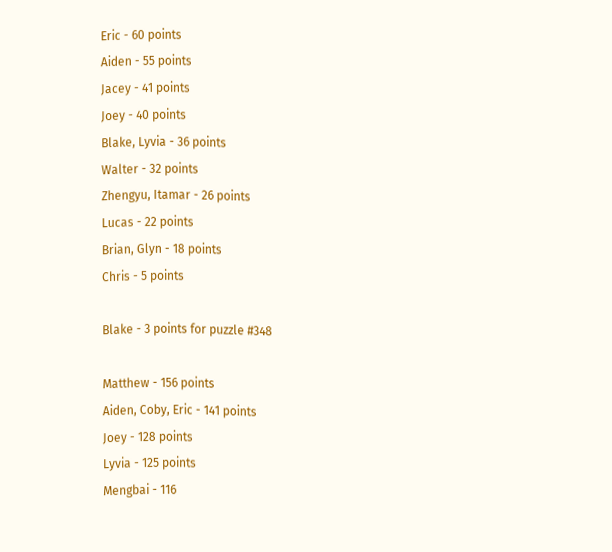Eric - 60 points
Aiden - 55 points
Jacey - 41 points
Joey - 40 points
Blake, Lyvia - 36 points
Walter - 32 points
Zhengyu, Itamar - 26 points
Lucas - 22 points
Brian, Glyn - 18 points
Chris - 5 points

Blake - 3 points for puzzle #348

Matthew - 156 points
Aiden, Coby, Eric - 141 points
Joey - 128 points
Lyvia - 125 points
Mengbai - 116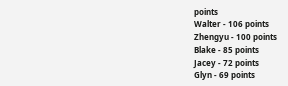points
Walter - 106 points
Zhengyu - 100 points
Blake - 85 points
Jacey - 72 points
Glyn - 69 points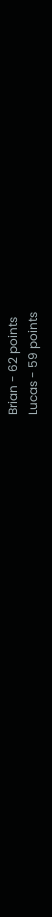Brian - 62 points
Lucas - 59 points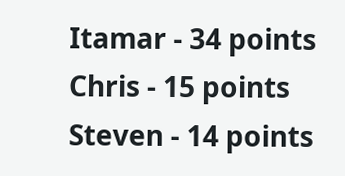Itamar - 34 points
Chris - 15 points
Steven - 14 points